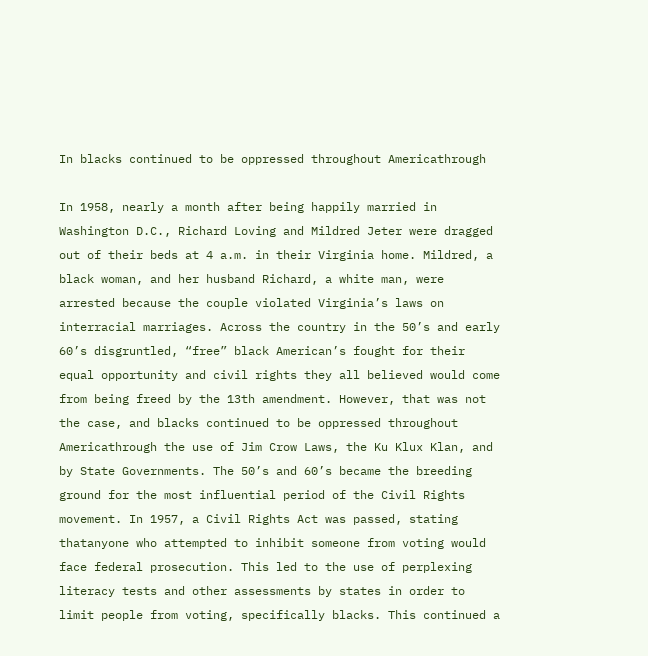In blacks continued to be oppressed throughout Americathrough

In 1958, nearly a month after being happily married in Washington D.C., Richard Loving and Mildred Jeter were dragged out of their beds at 4 a.m. in their Virginia home. Mildred, a black woman, and her husband Richard, a white man, were arrested because the couple violated Virginia’s laws on interracial marriages. Across the country in the 50’s and early 60’s disgruntled, “free” black American’s fought for their equal opportunity and civil rights they all believed would come from being freed by the 13th amendment. However, that was not the case, and blacks continued to be oppressed throughout Americathrough the use of Jim Crow Laws, the Ku Klux Klan, and by State Governments. The 50’s and 60’s became the breeding ground for the most influential period of the Civil Rights movement. In 1957, a Civil Rights Act was passed, stating thatanyone who attempted to inhibit someone from voting would face federal prosecution. This led to the use of perplexing literacy tests and other assessments by states in order to limit people from voting, specifically blacks. This continued a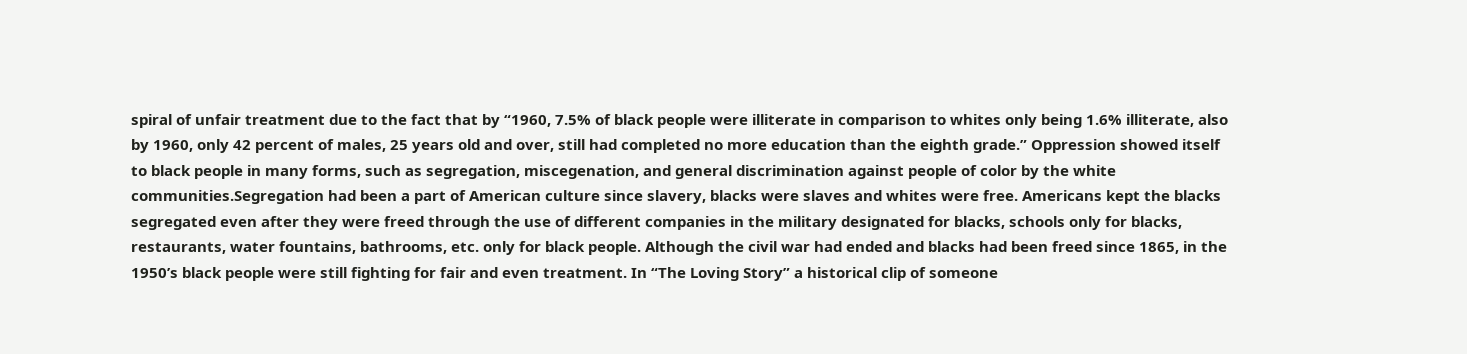spiral of unfair treatment due to the fact that by “1960, 7.5% of black people were illiterate in comparison to whites only being 1.6% illiterate, also by 1960, only 42 percent of males, 25 years old and over, still had completed no more education than the eighth grade.” Oppression showed itself to black people in many forms, such as segregation, miscegenation, and general discrimination against people of color by the white communities.Segregation had been a part of American culture since slavery, blacks were slaves and whites were free. Americans kept the blacks segregated even after they were freed through the use of different companies in the military designated for blacks, schools only for blacks, restaurants, water fountains, bathrooms, etc. only for black people. Although the civil war had ended and blacks had been freed since 1865, in the 1950’s black people were still fighting for fair and even treatment. In “The Loving Story” a historical clip of someone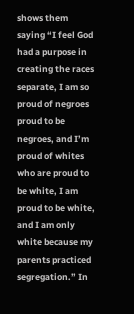shows them saying “I feel God had a purpose in creating the races separate, I am so proud of negroes proud to be negroes, and I’m proud of whites who are proud to be white, I am proud to be white, and I am only white because my parents practiced segregation.” In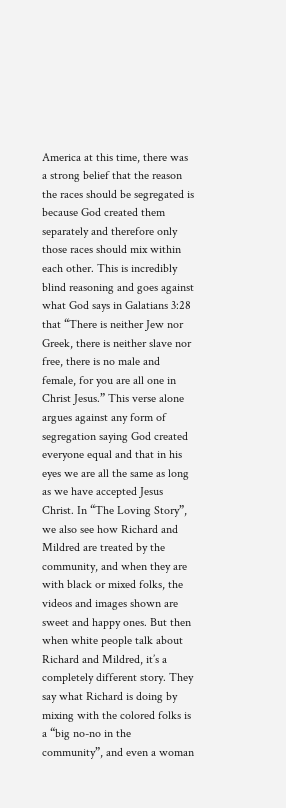America at this time, there was a strong belief that the reason the races should be segregated is because God created them separately and therefore only those races should mix within each other. This is incredibly blind reasoning and goes against what God says in Galatians 3:28 that “There is neither Jew nor Greek, there is neither slave nor free, there is no male and female, for you are all one in Christ Jesus.” This verse alone argues against any form of segregation saying God created everyone equal and that in his eyes we are all the same as long as we have accepted Jesus Christ. In “The Loving Story”, we also see how Richard and Mildred are treated by the community, and when they are with black or mixed folks, the videos and images shown are sweet and happy ones. But then when white people talk about Richard and Mildred, it’s a completely different story. They say what Richard is doing by mixing with the colored folks is a “big no-no in the community”, and even a woman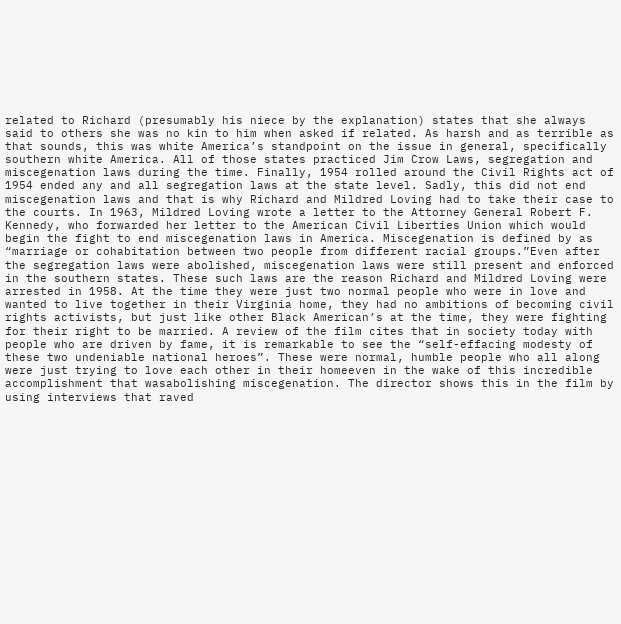related to Richard (presumably his niece by the explanation) states that she always said to others she was no kin to him when asked if related. As harsh and as terrible as that sounds, this was white America’s standpoint on the issue in general, specifically southern white America. All of those states practiced Jim Crow Laws, segregation and miscegenation laws during the time. Finally, 1954 rolled around the Civil Rights act of 1954 ended any and all segregation laws at the state level. Sadly, this did not end miscegenation laws and that is why Richard and Mildred Loving had to take their case to the courts. In 1963, Mildred Loving wrote a letter to the Attorney General Robert F. Kennedy, who forwarded her letter to the American Civil Liberties Union which would begin the fight to end miscegenation laws in America. Miscegenation is defined by as “marriage or cohabitation between two people from different racial groups.”Even after the segregation laws were abolished, miscegenation laws were still present and enforced in the southern states. These such laws are the reason Richard and Mildred Loving were arrested in 1958. At the time they were just two normal people who were in love and wanted to live together in their Virginia home, they had no ambitions of becoming civil rights activists, but just like other Black American’s at the time, they were fighting for their right to be married. A review of the film cites that in society today with people who are driven by fame, it is remarkable to see the “self-effacing modesty of these two undeniable national heroes”. These were normal, humble people who all along were just trying to love each other in their homeeven in the wake of this incredible accomplishment that wasabolishing miscegenation. The director shows this in the film by using interviews that raved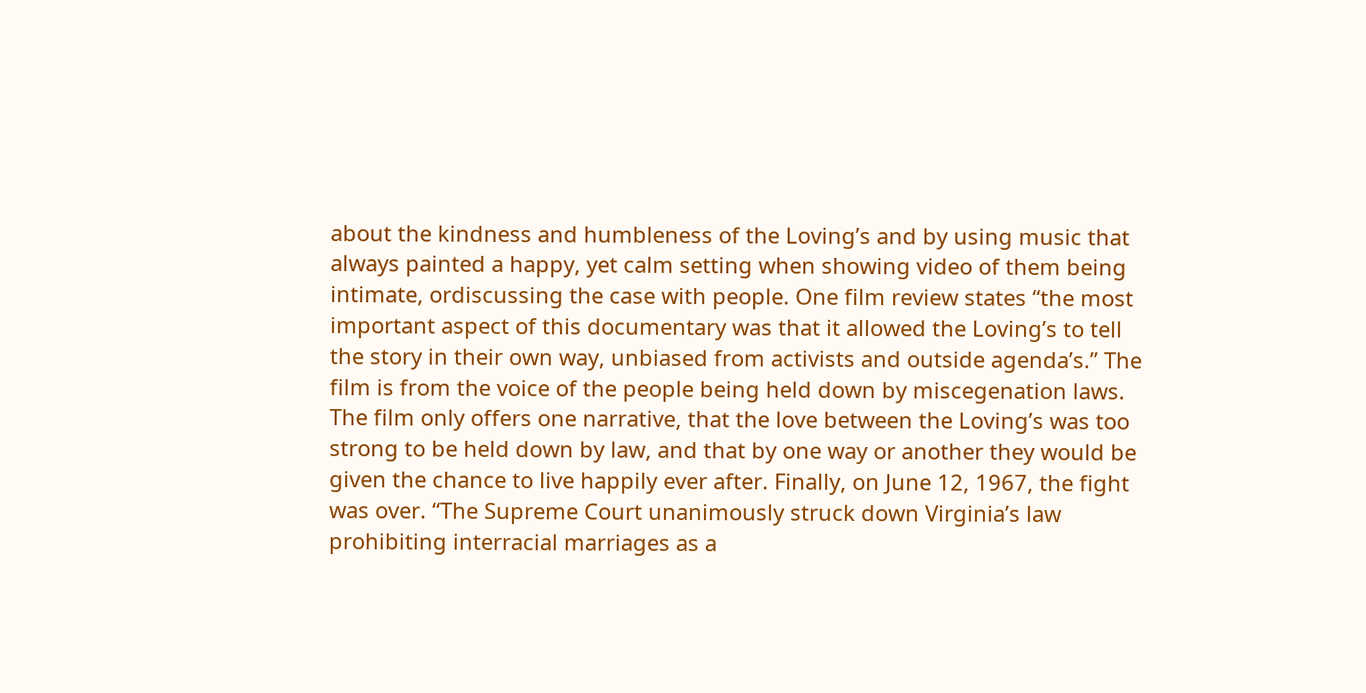about the kindness and humbleness of the Loving’s and by using music that always painted a happy, yet calm setting when showing video of them being intimate, ordiscussing the case with people. One film review states “the most important aspect of this documentary was that it allowed the Loving’s to tell the story in their own way, unbiased from activists and outside agenda’s.” The film is from the voice of the people being held down by miscegenation laws. The film only offers one narrative, that the love between the Loving’s was too strong to be held down by law, and that by one way or another they would be given the chance to live happily ever after. Finally, on June 12, 1967, the fight was over. “The Supreme Court unanimously struck down Virginia’s law prohibiting interracial marriages as a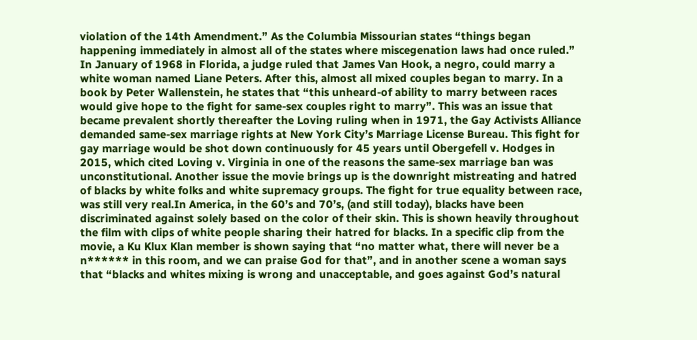violation of the 14th Amendment.” As the Columbia Missourian states “things began happening immediately in almost all of the states where miscegenation laws had once ruled.” In January of 1968 in Florida, a judge ruled that James Van Hook, a negro, could marry a white woman named Liane Peters. After this, almost all mixed couples began to marry. In a book by Peter Wallenstein, he states that “this unheard-of ability to marry between races would give hope to the fight for same-sex couples right to marry”. This was an issue that became prevalent shortly thereafter the Loving ruling when in 1971, the Gay Activists Alliance demanded same-sex marriage rights at New York City’s Marriage License Bureau. This fight for gay marriage would be shot down continuously for 45 years until Obergefell v. Hodges in 2015, which cited Loving v. Virginia in one of the reasons the same-sex marriage ban was unconstitutional. Another issue the movie brings up is the downright mistreating and hatred of blacks by white folks and white supremacy groups. The fight for true equality between race, was still very real.In America, in the 60’s and 70’s, (and still today), blacks have been discriminated against solely based on the color of their skin. This is shown heavily throughout the film with clips of white people sharing their hatred for blacks. In a specific clip from the movie, a Ku Klux Klan member is shown saying that “no matter what, there will never be a n****** in this room, and we can praise God for that”, and in another scene a woman says that “blacks and whites mixing is wrong and unacceptable, and goes against God’s natural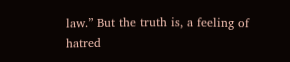law.” But the truth is, a feeling of hatred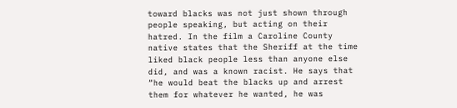toward blacks was not just shown through people speaking, but acting on their hatred. In the film a Caroline County native states that the Sheriff at the time liked black people less than anyone else did, and was a known racist. He says that “he would beat the blacks up and arrest them for whatever he wanted, he was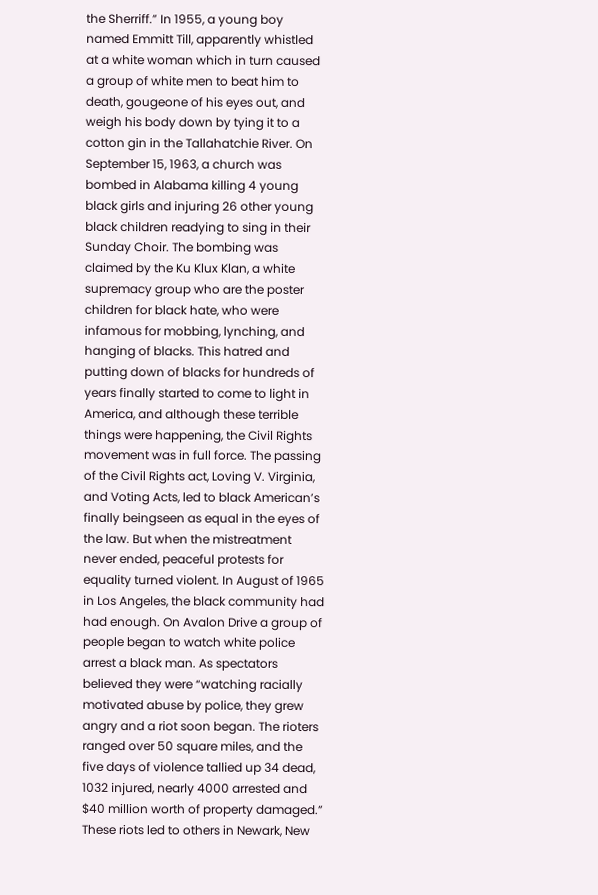the Sherriff.” In 1955, a young boy named Emmitt Till, apparently whistled at a white woman which in turn caused a group of white men to beat him to death, gougeone of his eyes out, and weigh his body down by tying it to a cotton gin in the Tallahatchie River. On September 15, 1963, a church was bombed in Alabama killing 4 young black girls and injuring 26 other young black children readying to sing in their Sunday Choir. The bombing was claimed by the Ku Klux Klan, a white supremacy group who are the poster children for black hate, who were infamous for mobbing, lynching, and hanging of blacks. This hatred and putting down of blacks for hundreds of years finally started to come to light in America, and although these terrible things were happening, the Civil Rights movement was in full force. The passing of the Civil Rights act, Loving V. Virginia, and Voting Acts, led to black American’s finally beingseen as equal in the eyes of the law. But when the mistreatment never ended, peaceful protests for equality turned violent. In August of 1965 in Los Angeles, the black community had had enough. On Avalon Drive a group of people began to watch white police arrest a black man. As spectators believed they were “watching racially motivated abuse by police, they grew angry and a riot soon began. The rioters ranged over 50 square miles, and the five days of violence tallied up 34 dead, 1032 injured, nearly 4000 arrested and $40 million worth of property damaged.” These riots led to others in Newark, New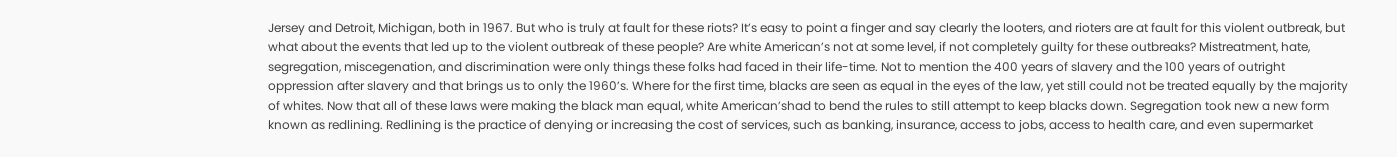Jersey and Detroit, Michigan, both in 1967. But who is truly at fault for these riots? It’s easy to point a finger and say clearly the looters, and rioters are at fault for this violent outbreak, but what about the events that led up to the violent outbreak of these people? Are white American’s not at some level, if not completely guilty for these outbreaks? Mistreatment, hate, segregation, miscegenation, and discrimination were only things these folks had faced in their life-time. Not to mention the 400 years of slavery and the 100 years of outright oppression after slavery and that brings us to only the 1960’s. Where for the first time, blacks are seen as equal in the eyes of the law, yet still could not be treated equally by the majority of whites. Now that all of these laws were making the black man equal, white American’shad to bend the rules to still attempt to keep blacks down. Segregation took new a new form known as redlining. Redlining is the practice of denying or increasing the cost of services, such as banking, insurance, access to jobs, access to health care, and even supermarket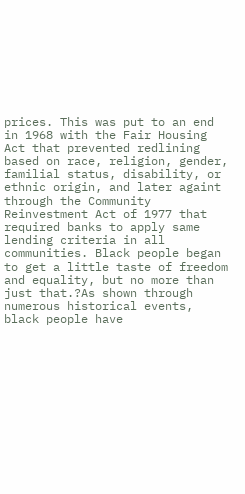prices. This was put to an end in 1968 with the Fair Housing Act that prevented redlining based on race, religion, gender, familial status, disability, or ethnic origin, and later againt through the Community Reinvestment Act of 1977 that required banks to apply same lending criteria in all communities. Black people began to get a little taste of freedom and equality, but no more than just that.?As shown through numerous historical events, black people have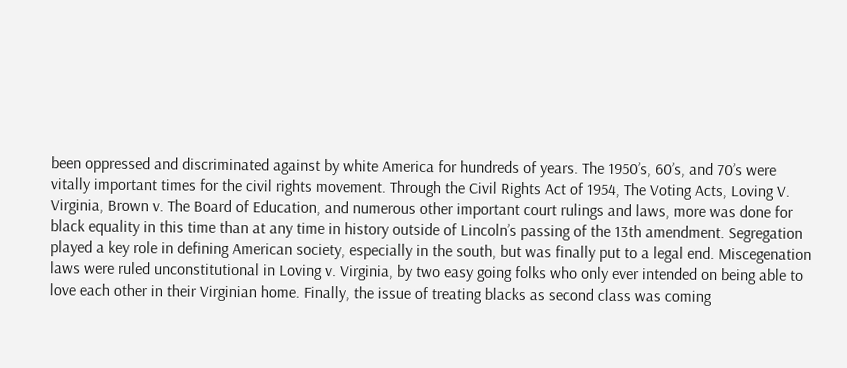been oppressed and discriminated against by white America for hundreds of years. The 1950’s, 60’s, and 70’s were vitally important times for the civil rights movement. Through the Civil Rights Act of 1954, The Voting Acts, Loving V. Virginia, Brown v. The Board of Education, and numerous other important court rulings and laws, more was done for black equality in this time than at any time in history outside of Lincoln’s passing of the 13th amendment. Segregation played a key role in defining American society, especially in the south, but was finally put to a legal end. Miscegenation laws were ruled unconstitutional in Loving v. Virginia, by two easy going folks who only ever intended on being able to love each other in their Virginian home. Finally, the issue of treating blacks as second class was coming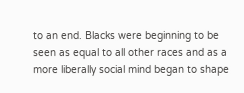to an end. Blacks were beginning to be seen as equal to all other races and as a more liberally social mind began to shape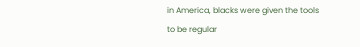in America, blacks were given the tools to be regular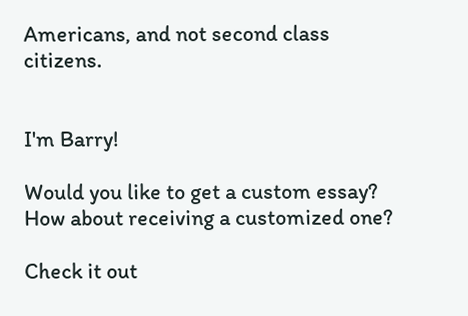Americans, and not second class citizens.


I'm Barry!

Would you like to get a custom essay? How about receiving a customized one?

Check it out